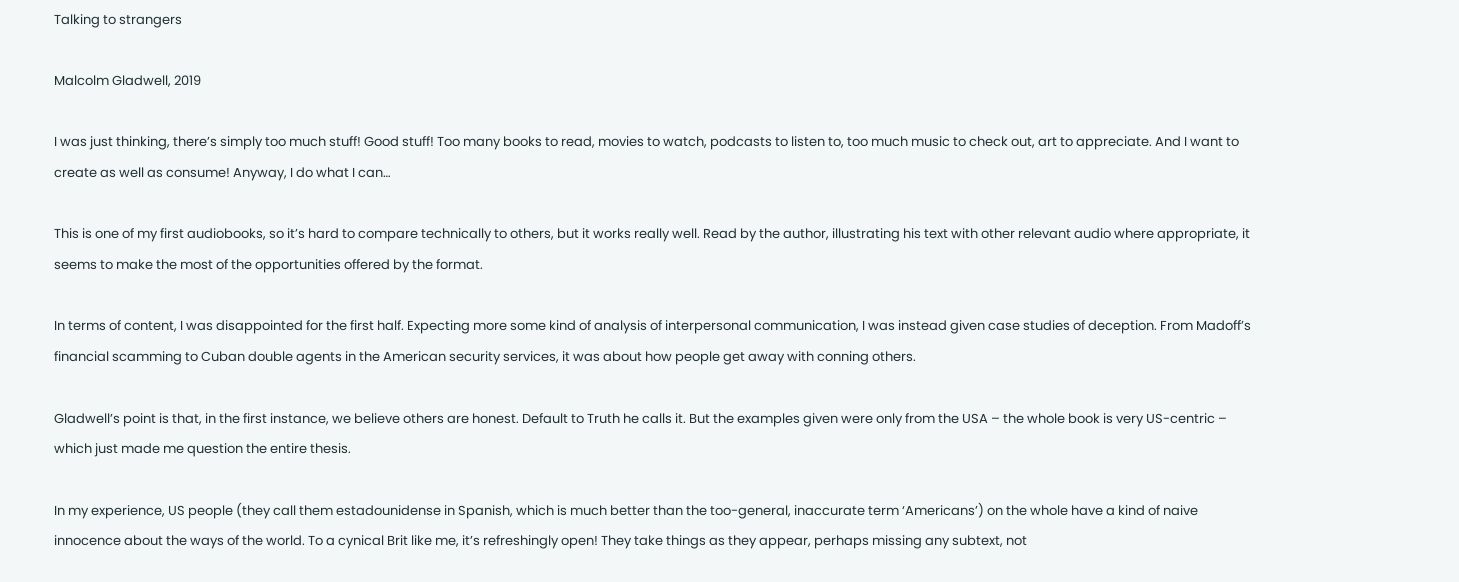Talking to strangers

Malcolm Gladwell, 2019

I was just thinking, there’s simply too much stuff! Good stuff! Too many books to read, movies to watch, podcasts to listen to, too much music to check out, art to appreciate. And I want to create as well as consume! Anyway, I do what I can…

This is one of my first audiobooks, so it’s hard to compare technically to others, but it works really well. Read by the author, illustrating his text with other relevant audio where appropriate, it seems to make the most of the opportunities offered by the format.

In terms of content, I was disappointed for the first half. Expecting more some kind of analysis of interpersonal communication, I was instead given case studies of deception. From Madoff’s financial scamming to Cuban double agents in the American security services, it was about how people get away with conning others.

Gladwell’s point is that, in the first instance, we believe others are honest. Default to Truth he calls it. But the examples given were only from the USA – the whole book is very US-centric – which just made me question the entire thesis.

In my experience, US people (they call them estadounidense in Spanish, which is much better than the too-general, inaccurate term ‘Americans’) on the whole have a kind of naive innocence about the ways of the world. To a cynical Brit like me, it’s refreshingly open! They take things as they appear, perhaps missing any subtext, not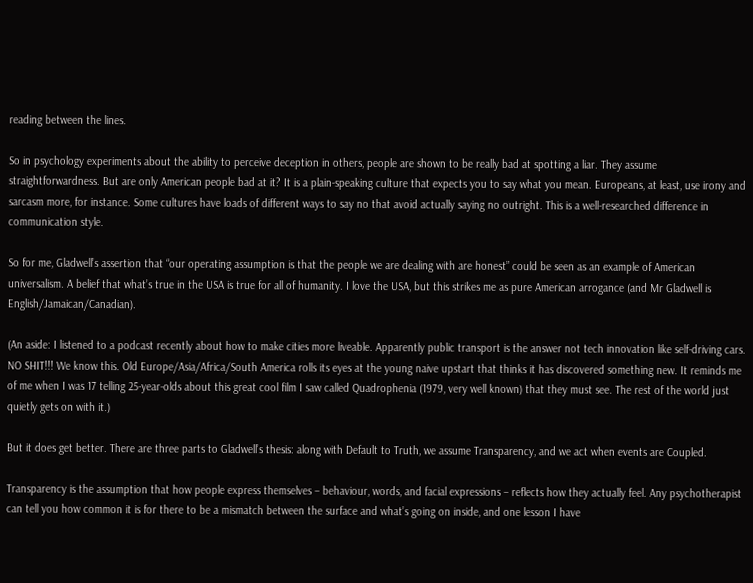reading between the lines.

So in psychology experiments about the ability to perceive deception in others, people are shown to be really bad at spotting a liar. They assume straightforwardness. But are only American people bad at it? It is a plain-speaking culture that expects you to say what you mean. Europeans, at least, use irony and sarcasm more, for instance. Some cultures have loads of different ways to say no that avoid actually saying no outright. This is a well-researched difference in communication style.

So for me, Gladwell’s assertion that “our operating assumption is that the people we are dealing with are honest” could be seen as an example of American universalism. A belief that what’s true in the USA is true for all of humanity. I love the USA, but this strikes me as pure American arrogance (and Mr Gladwell is English/Jamaican/Canadian).

(An aside: I listened to a podcast recently about how to make cities more liveable. Apparently public transport is the answer not tech innovation like self-driving cars. NO SHIT!!! We know this. Old Europe/Asia/Africa/South America rolls its eyes at the young naive upstart that thinks it has discovered something new. It reminds me of me when I was 17 telling 25-year-olds about this great cool film I saw called Quadrophenia (1979, very well known) that they must see. The rest of the world just quietly gets on with it.)

But it does get better. There are three parts to Gladwell’s thesis: along with Default to Truth, we assume Transparency, and we act when events are Coupled.

Transparency is the assumption that how people express themselves – behaviour, words, and facial expressions – reflects how they actually feel. Any psychotherapist can tell you how common it is for there to be a mismatch between the surface and what’s going on inside, and one lesson I have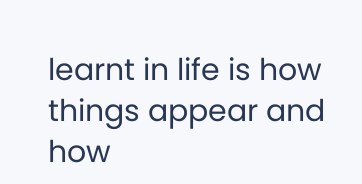learnt in life is how things appear and how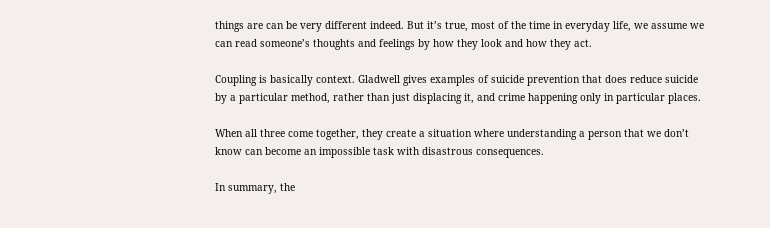things are can be very different indeed. But it’s true, most of the time in everyday life, we assume we can read someone’s thoughts and feelings by how they look and how they act.

Coupling is basically context. Gladwell gives examples of suicide prevention that does reduce suicide by a particular method, rather than just displacing it, and crime happening only in particular places.

When all three come together, they create a situation where understanding a person that we don’t know can become an impossible task with disastrous consequences.

In summary, the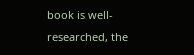book is well-researched, the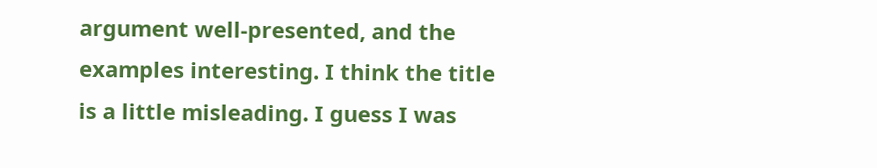argument well-presented, and the examples interesting. I think the title is a little misleading. I guess I was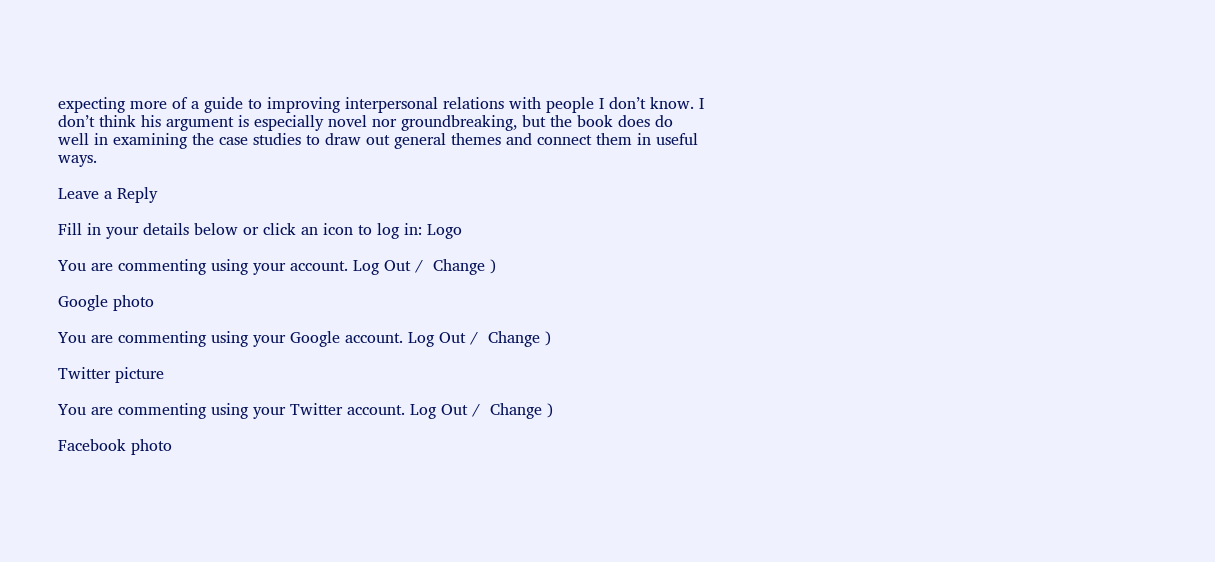expecting more of a guide to improving interpersonal relations with people I don’t know. I don’t think his argument is especially novel nor groundbreaking, but the book does do well in examining the case studies to draw out general themes and connect them in useful ways.

Leave a Reply

Fill in your details below or click an icon to log in: Logo

You are commenting using your account. Log Out /  Change )

Google photo

You are commenting using your Google account. Log Out /  Change )

Twitter picture

You are commenting using your Twitter account. Log Out /  Change )

Facebook photo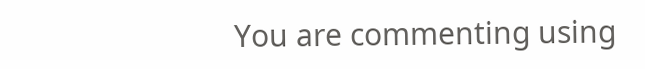You are commenting using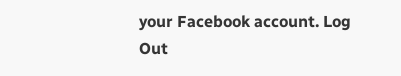your Facebook account. Log Out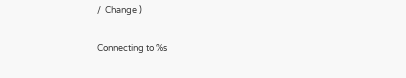/  Change )

Connecting to %s